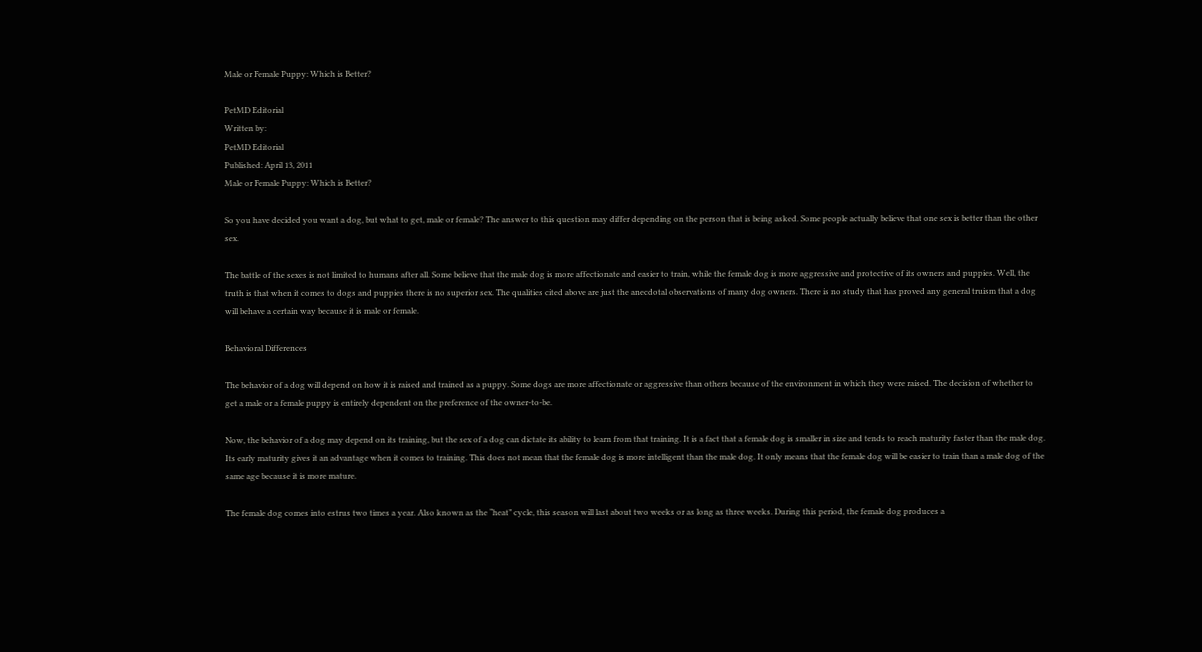Male or Female Puppy: Which is Better?

PetMD Editorial
Written by:
PetMD Editorial
Published: April 13, 2011
Male or Female Puppy: Which is Better?

So you have decided you want a dog, but what to get, male or female? The answer to this question may differ depending on the person that is being asked. Some people actually believe that one sex is better than the other sex.

The battle of the sexes is not limited to humans after all. Some believe that the male dog is more affectionate and easier to train, while the female dog is more aggressive and protective of its owners and puppies. Well, the truth is that when it comes to dogs and puppies there is no superior sex. The qualities cited above are just the anecdotal observations of many dog owners. There is no study that has proved any general truism that a dog will behave a certain way because it is male or female.

Behavioral Differences

The behavior of a dog will depend on how it is raised and trained as a puppy. Some dogs are more affectionate or aggressive than others because of the environment in which they were raised. The decision of whether to get a male or a female puppy is entirely dependent on the preference of the owner-to-be.

Now, the behavior of a dog may depend on its training, but the sex of a dog can dictate its ability to learn from that training. It is a fact that a female dog is smaller in size and tends to reach maturity faster than the male dog. Its early maturity gives it an advantage when it comes to training. This does not mean that the female dog is more intelligent than the male dog. It only means that the female dog will be easier to train than a male dog of the same age because it is more mature.

The female dog comes into estrus two times a year. Also known as the “heat” cycle, this season will last about two weeks or as long as three weeks. During this period, the female dog produces a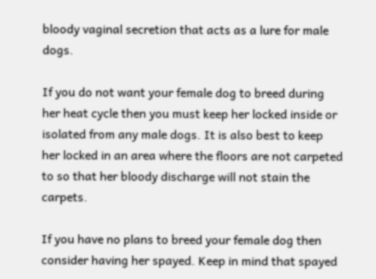bloody vaginal secretion that acts as a lure for male dogs.

If you do not want your female dog to breed during her heat cycle then you must keep her locked inside or isolated from any male dogs. It is also best to keep her locked in an area where the floors are not carpeted to so that her bloody discharge will not stain the carpets.

If you have no plans to breed your female dog then consider having her spayed. Keep in mind that spayed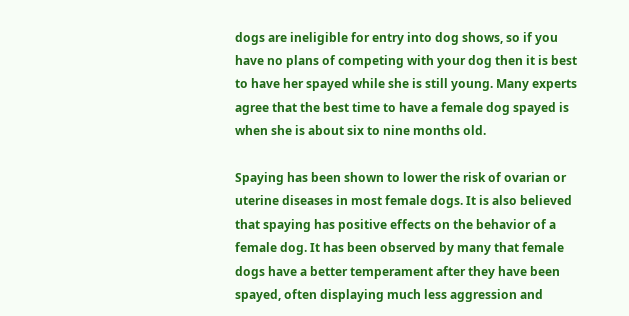dogs are ineligible for entry into dog shows, so if you have no plans of competing with your dog then it is best to have her spayed while she is still young. Many experts agree that the best time to have a female dog spayed is when she is about six to nine months old.

Spaying has been shown to lower the risk of ovarian or uterine diseases in most female dogs. It is also believed that spaying has positive effects on the behavior of a female dog. It has been observed by many that female dogs have a better temperament after they have been spayed, often displaying much less aggression and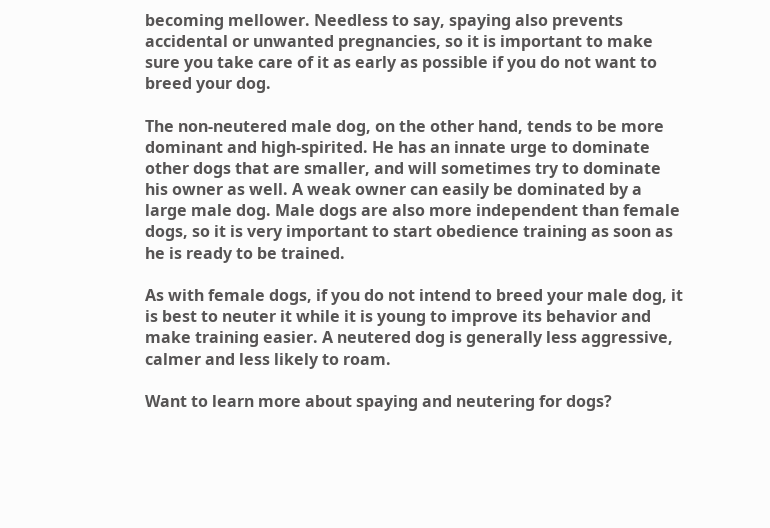becoming mellower. Needless to say, spaying also prevents accidental or unwanted pregnancies, so it is important to make sure you take care of it as early as possible if you do not want to breed your dog.

The non-neutered male dog, on the other hand, tends to be more dominant and high-spirited. He has an innate urge to dominate other dogs that are smaller, and will sometimes try to dominate his owner as well. A weak owner can easily be dominated by a large male dog. Male dogs are also more independent than female dogs, so it is very important to start obedience training as soon as he is ready to be trained.

As with female dogs, if you do not intend to breed your male dog, it is best to neuter it while it is young to improve its behavior and make training easier. A neutered dog is generally less aggressive, calmer and less likely to roam.

Want to learn more about spaying and neutering for dogs?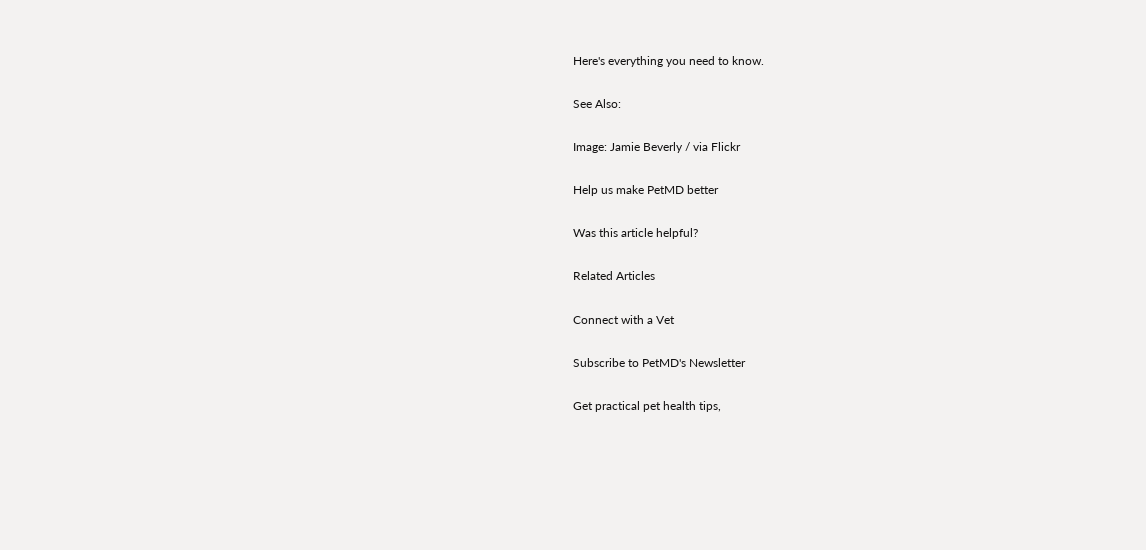Here's everything you need to know.

See Also:

Image: Jamie Beverly / via Flickr

Help us make PetMD better

Was this article helpful?

Related Articles

Connect with a Vet

Subscribe to PetMD's Newsletter

Get practical pet health tips,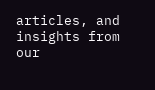articles, and insights from our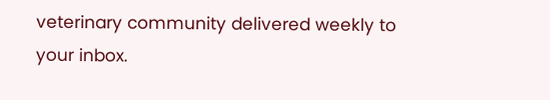veterinary community delivered weekly to your inbox.